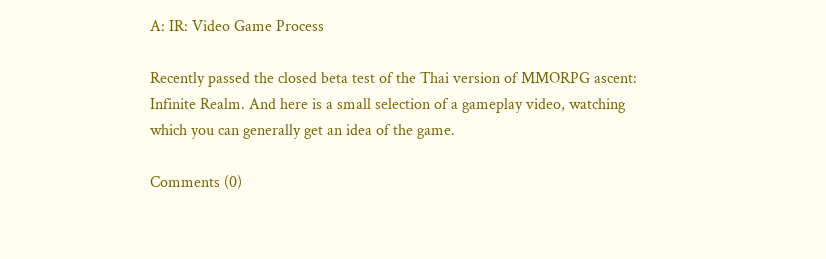A: IR: Video Game Process

Recently passed the closed beta test of the Thai version of MMORPG ascent: Infinite Realm. And here is a small selection of a gameplay video, watching which you can generally get an idea of the game.

Comments (0)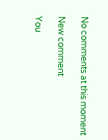No comments at this moment

New comment

You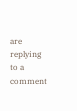are replying to a comment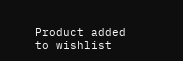Product added to wishlist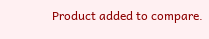Product added to compare.